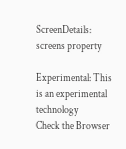ScreenDetails: screens property

Experimental: This is an experimental technology
Check the Browser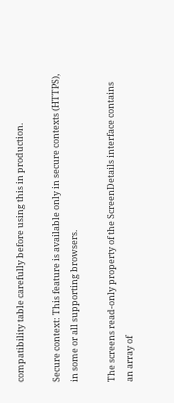compatibility table carefully before using this in production.

Secure context: This feature is available only in secure contexts (HTTPS), in some or all supporting browsers.

The screens read-only property of the ScreenDetails interface contains an array of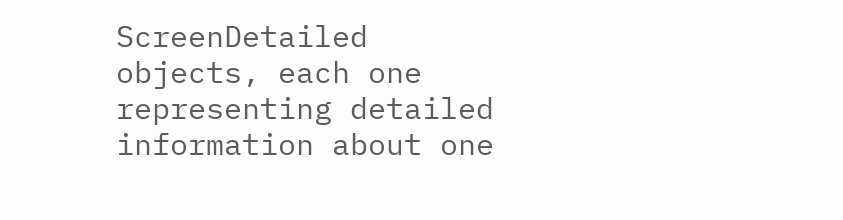ScreenDetailed objects, each one representing detailed information about one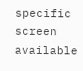specific screen available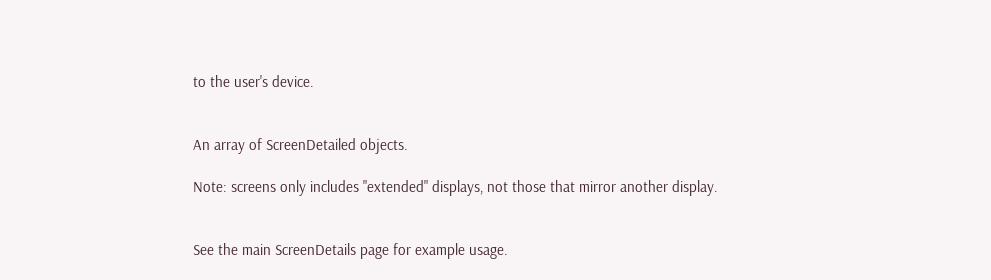to the user's device.


An array of ScreenDetailed objects.

Note: screens only includes "extended" displays, not those that mirror another display.


See the main ScreenDetails page for example usage.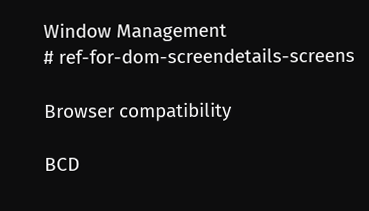Window Management
# ref-for-dom-screendetails-screens

Browser compatibility

BCD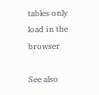tables only load in the browser

See also